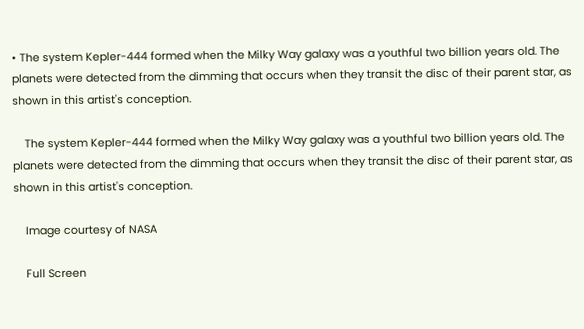• The system Kepler-444 formed when the Milky Way galaxy was a youthful two billion years old. The planets were detected from the dimming that occurs when they transit the disc of their parent star, as shown in this artist's conception.

    The system Kepler-444 formed when the Milky Way galaxy was a youthful two billion years old. The planets were detected from the dimming that occurs when they transit the disc of their parent star, as shown in this artist's conception.

    Image courtesy of NASA

    Full Screen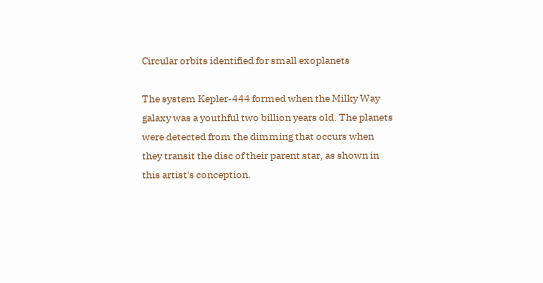Circular orbits identified for small exoplanets

The system Kepler-444 formed when the Milky Way galaxy was a youthful two billion years old. The planets were detected from the dimming that occurs when they transit the disc of their parent star, as shown in this artist's conception.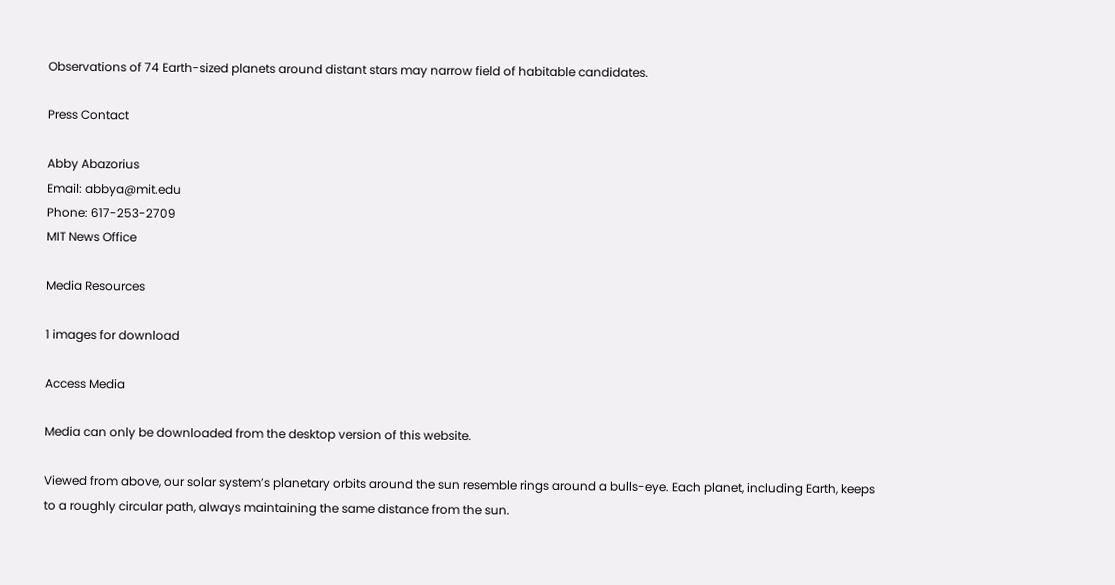Observations of 74 Earth-sized planets around distant stars may narrow field of habitable candidates.

Press Contact

Abby Abazorius
Email: abbya@mit.edu
Phone: 617-253-2709
MIT News Office

Media Resources

1 images for download

Access Media

Media can only be downloaded from the desktop version of this website.

Viewed from above, our solar system’s planetary orbits around the sun resemble rings around a bulls-eye. Each planet, including Earth, keeps to a roughly circular path, always maintaining the same distance from the sun.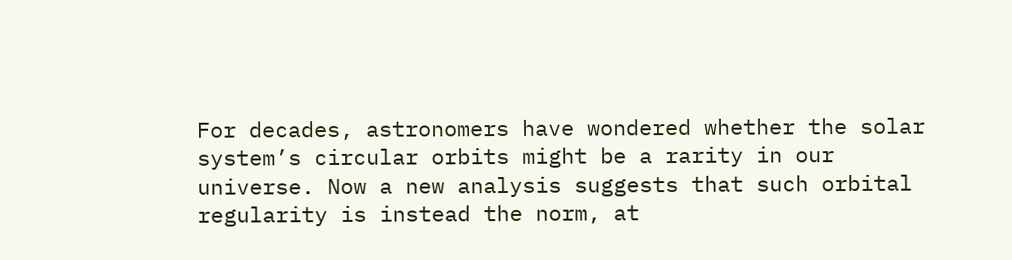For decades, astronomers have wondered whether the solar system’s circular orbits might be a rarity in our universe. Now a new analysis suggests that such orbital regularity is instead the norm, at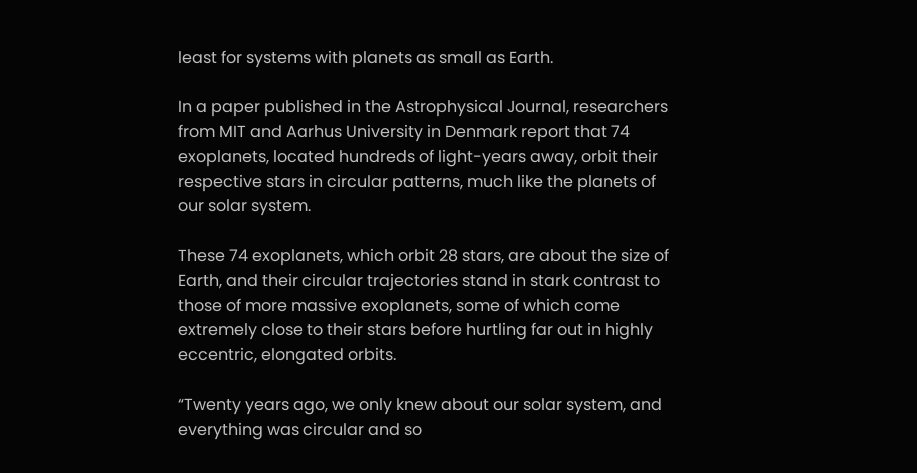least for systems with planets as small as Earth.

In a paper published in the Astrophysical Journal, researchers from MIT and Aarhus University in Denmark report that 74 exoplanets, located hundreds of light-years away, orbit their respective stars in circular patterns, much like the planets of our solar system.

These 74 exoplanets, which orbit 28 stars, are about the size of Earth, and their circular trajectories stand in stark contrast to those of more massive exoplanets, some of which come extremely close to their stars before hurtling far out in highly eccentric, elongated orbits.

“Twenty years ago, we only knew about our solar system, and everything was circular and so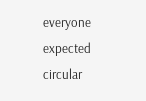everyone expected circular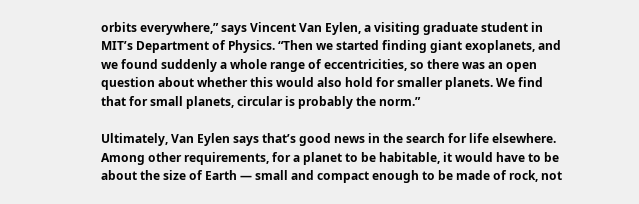orbits everywhere,” says Vincent Van Eylen, a visiting graduate student in MIT’s Department of Physics. “Then we started finding giant exoplanets, and we found suddenly a whole range of eccentricities, so there was an open question about whether this would also hold for smaller planets. We find that for small planets, circular is probably the norm.”

Ultimately, Van Eylen says that’s good news in the search for life elsewhere. Among other requirements, for a planet to be habitable, it would have to be about the size of Earth — small and compact enough to be made of rock, not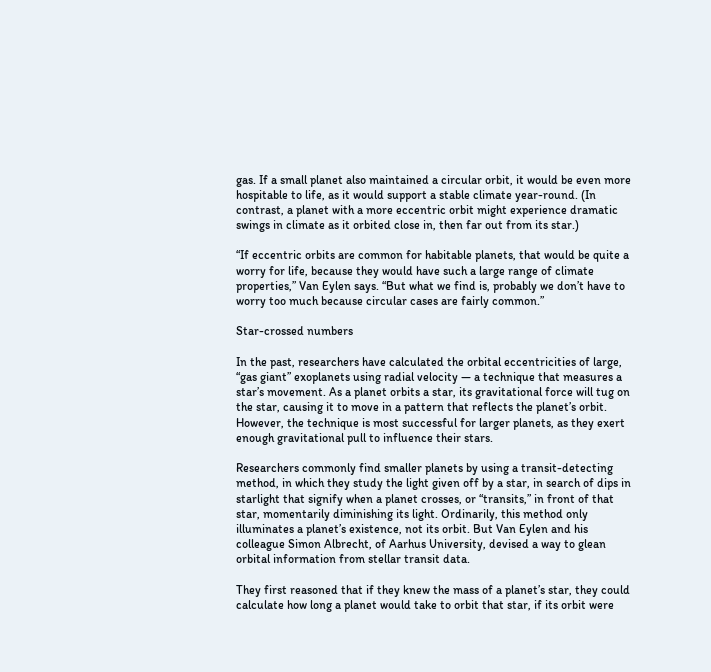gas. If a small planet also maintained a circular orbit, it would be even more hospitable to life, as it would support a stable climate year-round. (In contrast, a planet with a more eccentric orbit might experience dramatic swings in climate as it orbited close in, then far out from its star.)

“If eccentric orbits are common for habitable planets, that would be quite a worry for life, because they would have such a large range of climate properties,” Van Eylen says. “But what we find is, probably we don’t have to worry too much because circular cases are fairly common.”

Star-crossed numbers

In the past, researchers have calculated the orbital eccentricities of large, “gas giant” exoplanets using radial velocity — a technique that measures a star’s movement. As a planet orbits a star, its gravitational force will tug on the star, causing it to move in a pattern that reflects the planet’s orbit. However, the technique is most successful for larger planets, as they exert enough gravitational pull to influence their stars.

Researchers commonly find smaller planets by using a transit-detecting method, in which they study the light given off by a star, in search of dips in starlight that signify when a planet crosses, or “transits,” in front of that star, momentarily diminishing its light. Ordinarily, this method only illuminates a planet’s existence, not its orbit. But Van Eylen and his colleague Simon Albrecht, of Aarhus University, devised a way to glean orbital information from stellar transit data.

They first reasoned that if they knew the mass of a planet’s star, they could calculate how long a planet would take to orbit that star, if its orbit were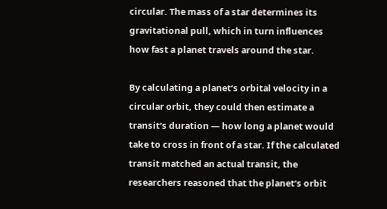circular. The mass of a star determines its gravitational pull, which in turn influences how fast a planet travels around the star.

By calculating a planet’s orbital velocity in a circular orbit, they could then estimate a transit’s duration — how long a planet would take to cross in front of a star. If the calculated transit matched an actual transit, the researchers reasoned that the planet’s orbit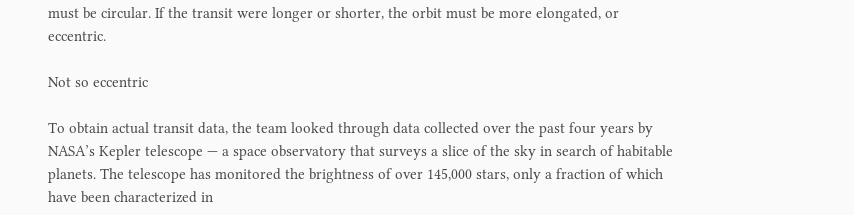must be circular. If the transit were longer or shorter, the orbit must be more elongated, or eccentric.

Not so eccentric

To obtain actual transit data, the team looked through data collected over the past four years by NASA’s Kepler telescope — a space observatory that surveys a slice of the sky in search of habitable planets. The telescope has monitored the brightness of over 145,000 stars, only a fraction of which have been characterized in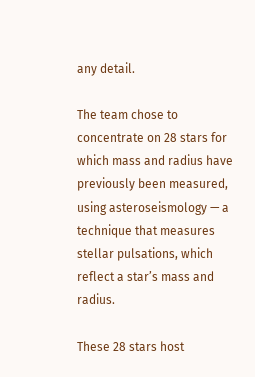any detail.

The team chose to concentrate on 28 stars for which mass and radius have previously been measured, using asteroseismology — a technique that measures stellar pulsations, which reflect a star’s mass and radius.

These 28 stars host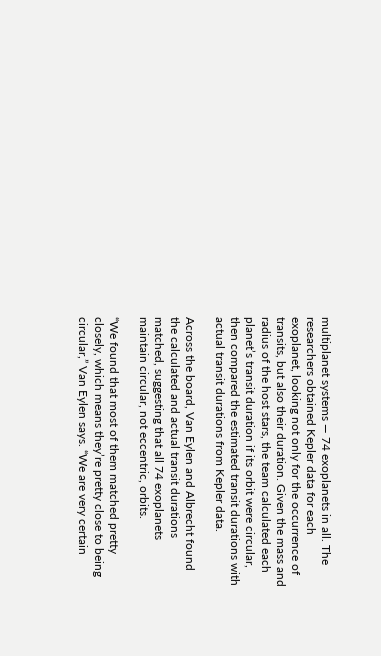multiplanet systems — 74 exoplanets in all. The researchers obtained Kepler data for each exoplanet, looking not only for the occurrence of transits, but also their duration. Given the mass and radius of the host stars, the team calculated each planet’s transit duration if its orbit were circular, then compared the estimated transit durations with actual transit durations from Kepler data.

Across the board, Van Eylen and Albrecht found the calculated and actual transit durations matched, suggesting that all 74 exoplanets maintain circular, not eccentric, orbits.

“We found that most of them matched pretty closely, which means they’re pretty close to being circular,” Van Eylen says. “We are very certain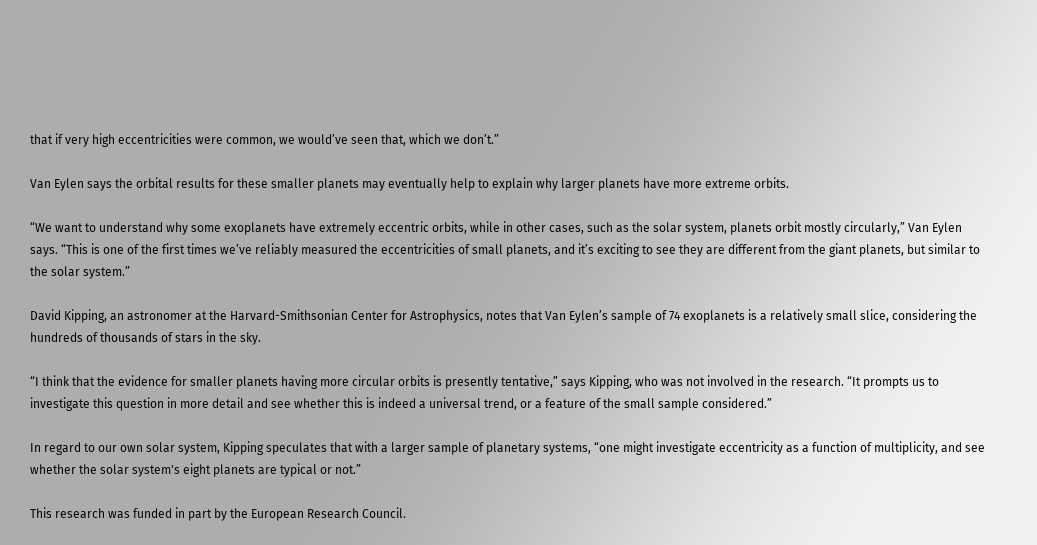that if very high eccentricities were common, we would’ve seen that, which we don’t.”

Van Eylen says the orbital results for these smaller planets may eventually help to explain why larger planets have more extreme orbits.

“We want to understand why some exoplanets have extremely eccentric orbits, while in other cases, such as the solar system, planets orbit mostly circularly,” Van Eylen says. “This is one of the first times we’ve reliably measured the eccentricities of small planets, and it’s exciting to see they are different from the giant planets, but similar to the solar system.”

David Kipping, an astronomer at the Harvard-Smithsonian Center for Astrophysics, notes that Van Eylen’s sample of 74 exoplanets is a relatively small slice, considering the hundreds of thousands of stars in the sky.

“I think that the evidence for smaller planets having more circular orbits is presently tentative,” says Kipping, who was not involved in the research. “It prompts us to investigate this question in more detail and see whether this is indeed a universal trend, or a feature of the small sample considered.”

In regard to our own solar system, Kipping speculates that with a larger sample of planetary systems, “one might investigate eccentricity as a function of multiplicity, and see whether the solar system's eight planets are typical or not.”

This research was funded in part by the European Research Council.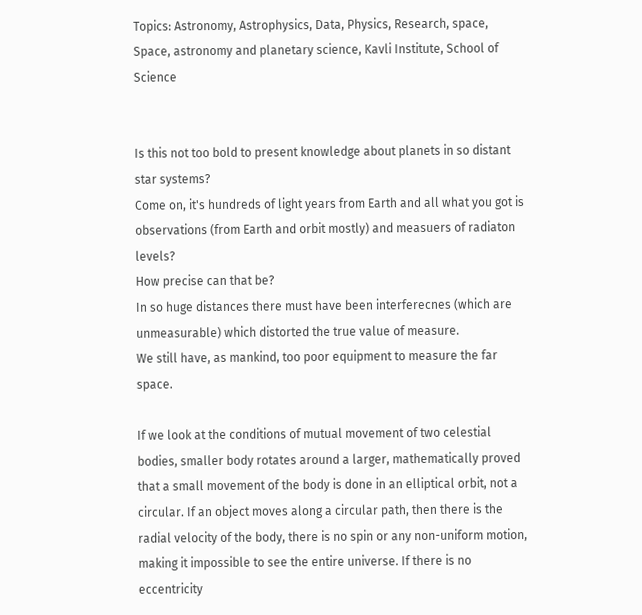Topics: Astronomy, Astrophysics, Data, Physics, Research, space, Space, astronomy and planetary science, Kavli Institute, School of Science


Is this not too bold to present knowledge about planets in so distant star systems?
Come on, it's hundreds of light years from Earth and all what you got is observations (from Earth and orbit mostly) and measuers of radiaton levels?
How precise can that be?
In so huge distances there must have been interferecnes (which are unmeasurable) which distorted the true value of measure.
We still have, as mankind, too poor equipment to measure the far space.

If we look at the conditions of mutual movement of two celestial bodies, smaller body rotates around a larger, mathematically proved that a small movement of the body is done in an elliptical orbit, not a circular. If an object moves along a circular path, then there is the radial velocity of the body, there is no spin or any non-uniform motion, making it impossible to see the entire universe. If there is no eccentricity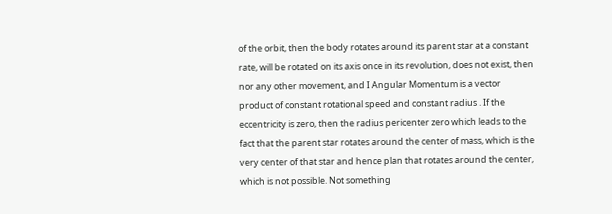of the orbit, then the body rotates around its parent star at a constant rate, will be rotated on its axis once in its revolution, does not exist, then nor any other movement, and I Angular Momentum is a vector product of constant rotational speed and constant radius . If the eccentricity is zero, then the radius pericenter zero which leads to the fact that the parent star rotates around the center of mass, which is the very center of that star and hence plan that rotates around the center, which is not possible. Not something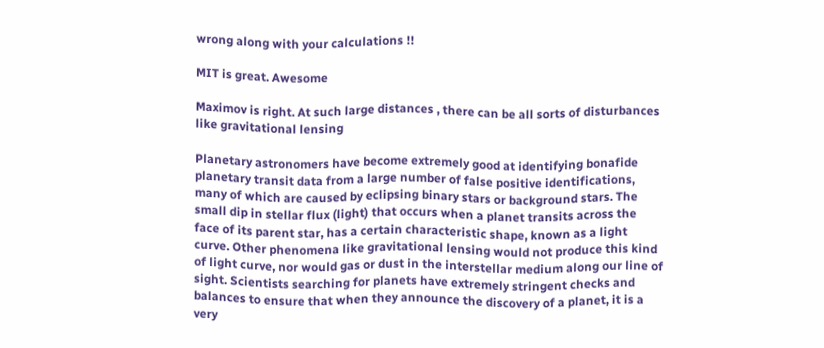wrong along with your calculations !!

MIT is great. Awesome

Maximov is right. At such large distances , there can be all sorts of disturbances like gravitational lensing

Planetary astronomers have become extremely good at identifying bonafide planetary transit data from a large number of false positive identifications, many of which are caused by eclipsing binary stars or background stars. The small dip in stellar flux (light) that occurs when a planet transits across the face of its parent star, has a certain characteristic shape, known as a light curve. Other phenomena like gravitational lensing would not produce this kind of light curve, nor would gas or dust in the interstellar medium along our line of sight. Scientists searching for planets have extremely stringent checks and balances to ensure that when they announce the discovery of a planet, it is a very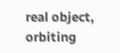real object, orbiting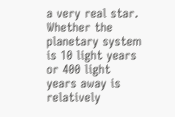a very real star. Whether the planetary system is 10 light years or 400 light years away is relatively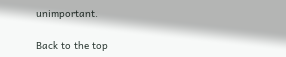unimportant.

Back to the top